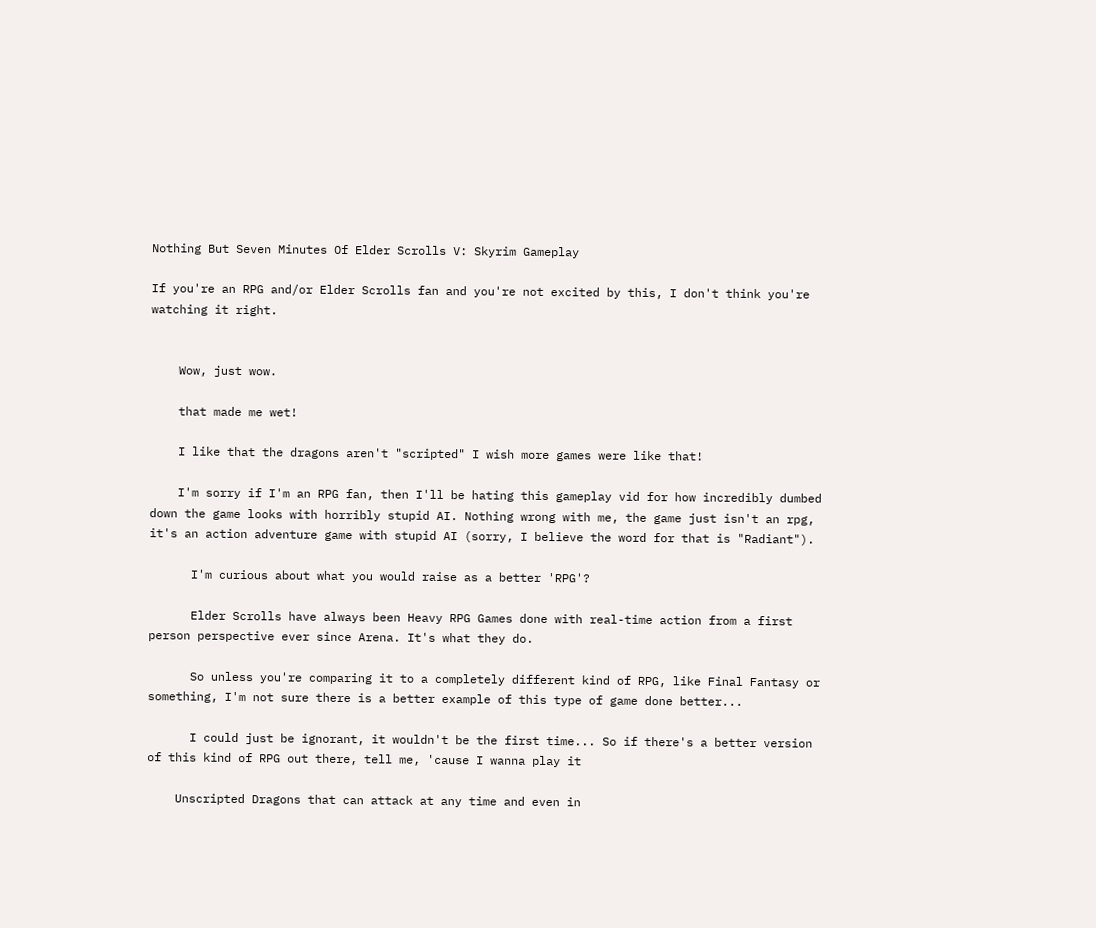Nothing But Seven Minutes Of Elder Scrolls V: Skyrim Gameplay

If you're an RPG and/or Elder Scrolls fan and you're not excited by this, I don't think you're watching it right.


    Wow, just wow.

    that made me wet!

    I like that the dragons aren't "scripted" I wish more games were like that!

    I'm sorry if I'm an RPG fan, then I'll be hating this gameplay vid for how incredibly dumbed down the game looks with horribly stupid AI. Nothing wrong with me, the game just isn't an rpg, it's an action adventure game with stupid AI (sorry, I believe the word for that is "Radiant").

      I'm curious about what you would raise as a better 'RPG'?

      Elder Scrolls have always been Heavy RPG Games done with real-time action from a first person perspective ever since Arena. It's what they do.

      So unless you're comparing it to a completely different kind of RPG, like Final Fantasy or something, I'm not sure there is a better example of this type of game done better...

      I could just be ignorant, it wouldn't be the first time... So if there's a better version of this kind of RPG out there, tell me, 'cause I wanna play it

    Unscripted Dragons that can attack at any time and even in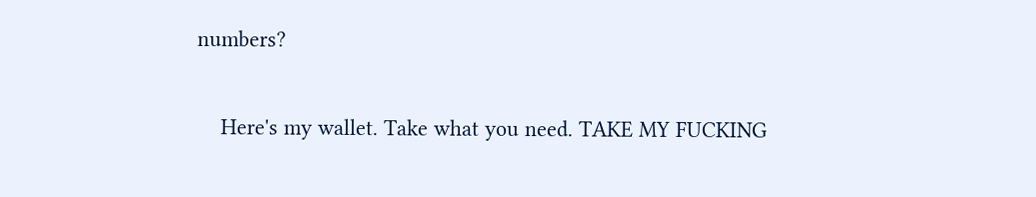numbers?

    Here's my wallet. Take what you need. TAKE MY FUCKING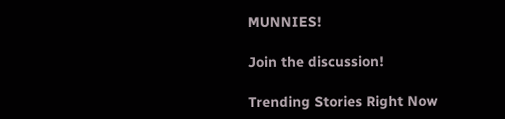MUNNIES!

Join the discussion!

Trending Stories Right Now